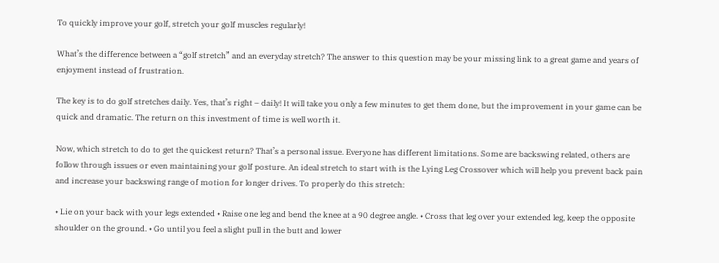To quickly improve your golf, stretch your golf muscles regularly!

What’s the difference between a “golf stretch” and an everyday stretch? The answer to this question may be your missing link to a great game and years of enjoyment instead of frustration.

The key is to do golf stretches daily. Yes, that’s right – daily! It will take you only a few minutes to get them done, but the improvement in your game can be quick and dramatic. The return on this investment of time is well worth it.

Now, which stretch to do to get the quickest return? That’s a personal issue. Everyone has different limitations. Some are backswing related, others are follow through issues or even maintaining your golf posture. An ideal stretch to start with is the Lying Leg Crossover which will help you prevent back pain and increase your backswing range of motion for longer drives. To properly do this stretch:

• Lie on your back with your legs extended • Raise one leg and bend the knee at a 90 degree angle. • Cross that leg over your extended leg, keep the opposite shoulder on the ground. • Go until you feel a slight pull in the butt and lower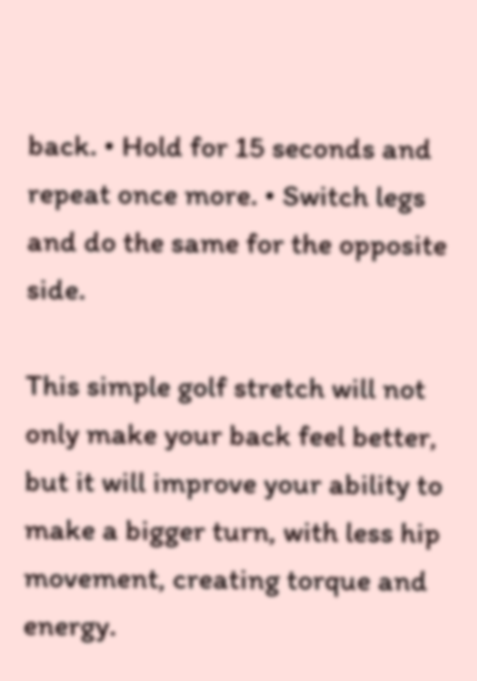back. • Hold for 15 seconds and repeat once more. • Switch legs and do the same for the opposite side.

This simple golf stretch will not only make your back feel better, but it will improve your ability to make a bigger turn, with less hip movement, creating torque and energy.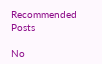Recommended Posts

No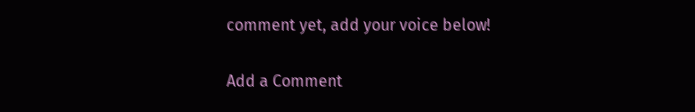comment yet, add your voice below!

Add a Comment